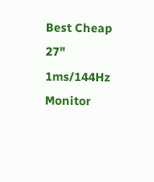Best Cheap 27" 1ms/144Hz Monitor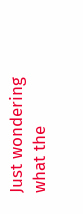Just wondering what the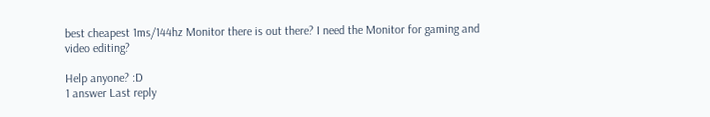best cheapest 1ms/144hz Monitor there is out there? I need the Monitor for gaming and video editing?

Help anyone? :D
1 answer Last reply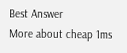Best Answer
More about cheap 1ms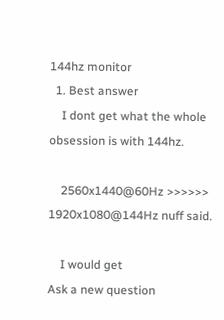144hz monitor
  1. Best answer
    I dont get what the whole obsession is with 144hz.

    2560x1440@60Hz >>>>>> 1920x1080@144Hz nuff said.

    I would get
Ask a new question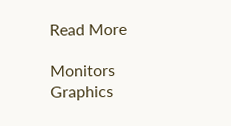Read More

Monitors Graphics